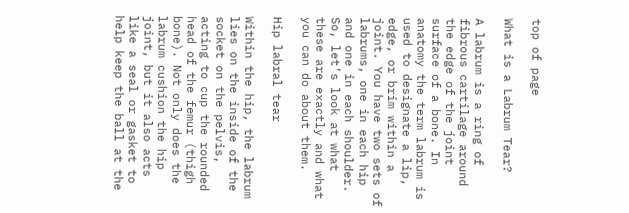top of page

What is a Labrum Tear?

A labrum is a ring of fibrous cartilage around the edge of the joint surface of a bone. In anatomy the term labrum is used to designate a lip, edge, or brim within a joint. You have two sets of labrums, one in each hip and one in each shoulder. So, let’s look at what these are exactly and what you can do about them.

Hip labral tear

Within the hip, the labrum lies on the inside of the socket on the pelvis, acting to cup the rounded head of the femur (thigh bone). Not only does the labrum cushion the hip joint, but it also acts like a seal or gasket to help keep the ball at the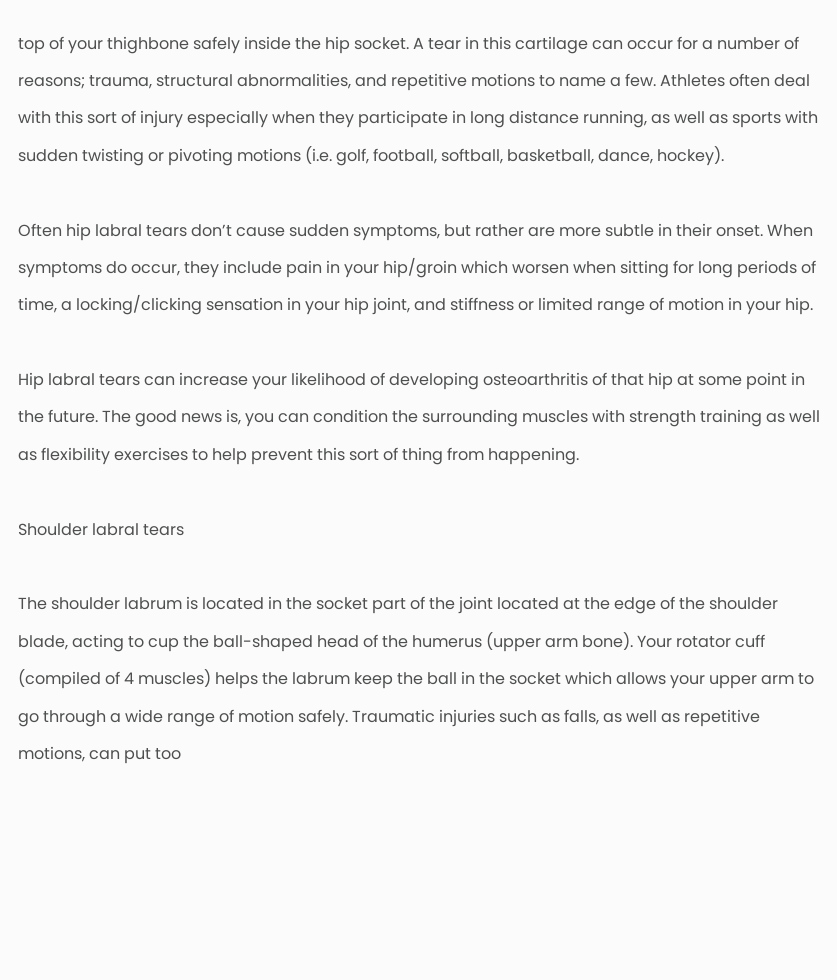top of your thighbone safely inside the hip socket. A tear in this cartilage can occur for a number of reasons; trauma, structural abnormalities, and repetitive motions to name a few. Athletes often deal with this sort of injury especially when they participate in long distance running, as well as sports with sudden twisting or pivoting motions (i.e. golf, football, softball, basketball, dance, hockey).

Often hip labral tears don’t cause sudden symptoms, but rather are more subtle in their onset. When symptoms do occur, they include pain in your hip/groin which worsen when sitting for long periods of time, a locking/clicking sensation in your hip joint, and stiffness or limited range of motion in your hip.

Hip labral tears can increase your likelihood of developing osteoarthritis of that hip at some point in the future. The good news is, you can condition the surrounding muscles with strength training as well as flexibility exercises to help prevent this sort of thing from happening.

Shoulder labral tears

The shoulder labrum is located in the socket part of the joint located at the edge of the shoulder blade, acting to cup the ball-shaped head of the humerus (upper arm bone). Your rotator cuff (compiled of 4 muscles) helps the labrum keep the ball in the socket which allows your upper arm to go through a wide range of motion safely. Traumatic injuries such as falls, as well as repetitive motions, can put too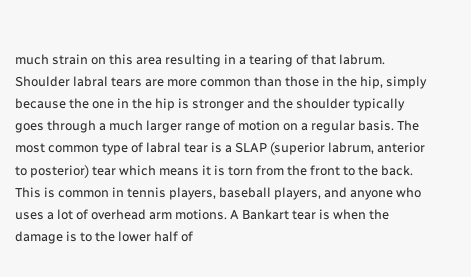much strain on this area resulting in a tearing of that labrum. Shoulder labral tears are more common than those in the hip, simply because the one in the hip is stronger and the shoulder typically goes through a much larger range of motion on a regular basis. The most common type of labral tear is a SLAP (superior labrum, anterior to posterior) tear which means it is torn from the front to the back. This is common in tennis players, baseball players, and anyone who uses a lot of overhead arm motions. A Bankart tear is when the damage is to the lower half of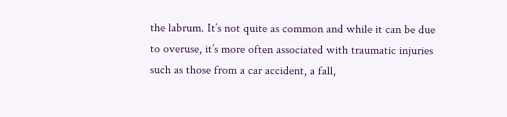the labrum. It’s not quite as common and while it can be due to overuse, it’s more often associated with traumatic injuries such as those from a car accident, a fall,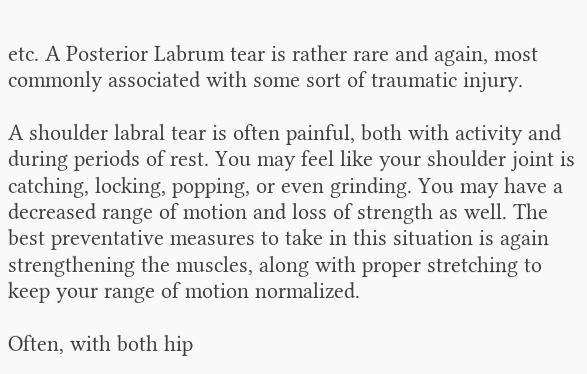etc. A Posterior Labrum tear is rather rare and again, most commonly associated with some sort of traumatic injury.

A shoulder labral tear is often painful, both with activity and during periods of rest. You may feel like your shoulder joint is catching, locking, popping, or even grinding. You may have a decreased range of motion and loss of strength as well. The best preventative measures to take in this situation is again strengthening the muscles, along with proper stretching to keep your range of motion normalized.

Often, with both hip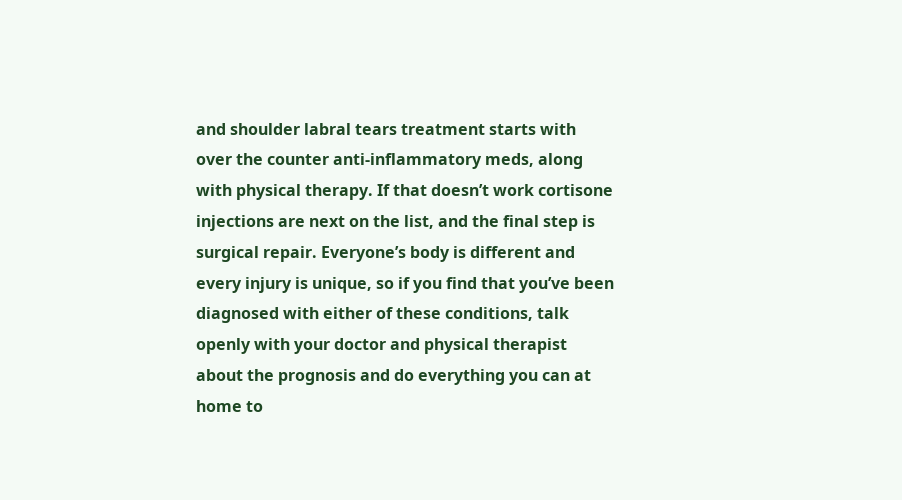and shoulder labral tears treatment starts with over the counter anti-inflammatory meds, along with physical therapy. If that doesn’t work cortisone injections are next on the list, and the final step is surgical repair. Everyone’s body is different and every injury is unique, so if you find that you’ve been diagnosed with either of these conditions, talk openly with your doctor and physical therapist about the prognosis and do everything you can at home to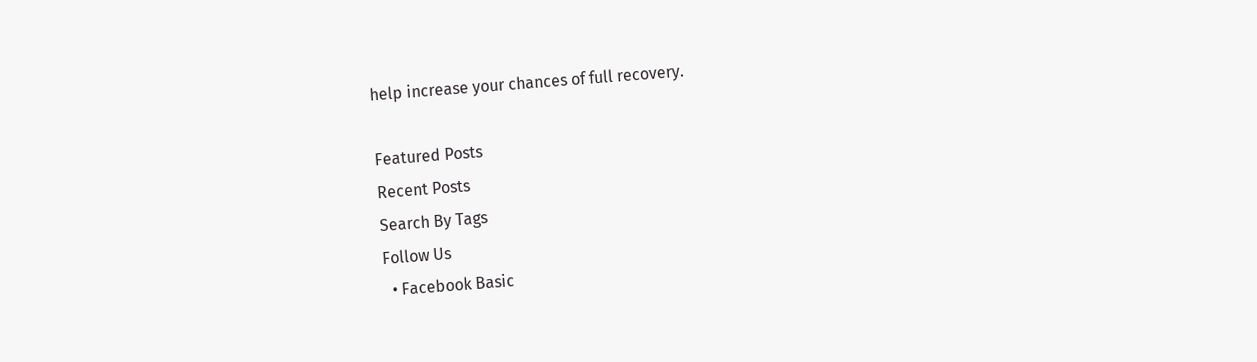help increase your chances of full recovery.

Featured Posts
Recent Posts
Search By Tags
Follow Us
  • Facebook Basic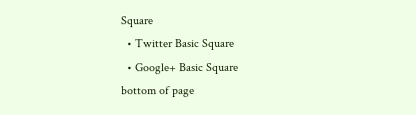Square
  • Twitter Basic Square
  • Google+ Basic Square
bottom of page